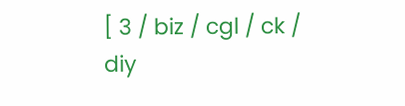[ 3 / biz / cgl / ck / diy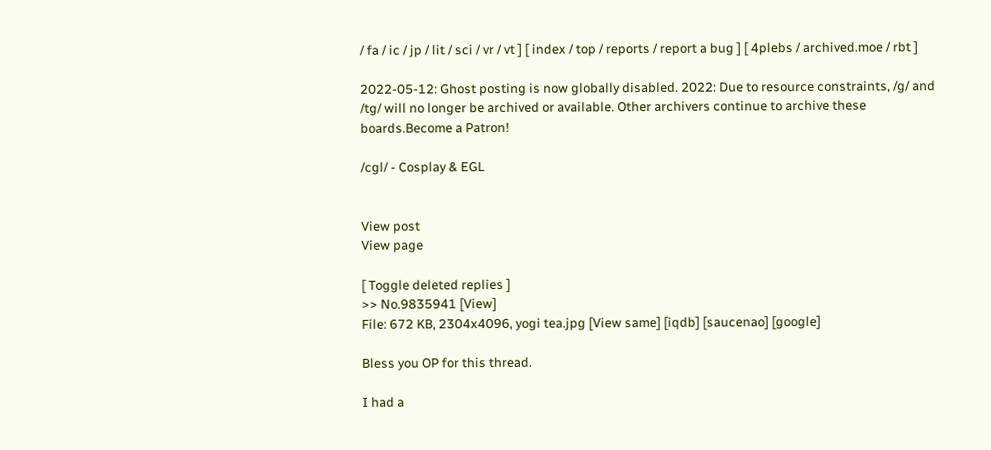/ fa / ic / jp / lit / sci / vr / vt ] [ index / top / reports / report a bug ] [ 4plebs / archived.moe / rbt ]

2022-05-12: Ghost posting is now globally disabled. 2022: Due to resource constraints, /g/ and /tg/ will no longer be archived or available. Other archivers continue to archive these boards.Become a Patron!

/cgl/ - Cosplay & EGL


View post
View page

[ Toggle deleted replies ]
>> No.9835941 [View]
File: 672 KB, 2304x4096, yogi tea.jpg [View same] [iqdb] [saucenao] [google]

Bless you OP for this thread.

I had a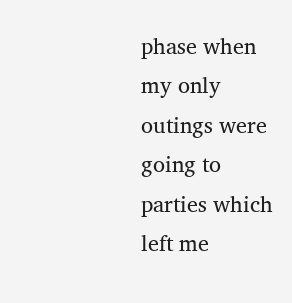phase when my only outings were going to parties which left me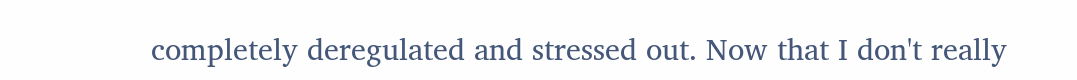completely deregulated and stressed out. Now that I don't really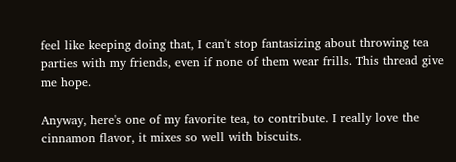feel like keeping doing that, I can't stop fantasizing about throwing tea parties with my friends, even if none of them wear frills. This thread give me hope.

Anyway, here's one of my favorite tea, to contribute. I really love the cinnamon flavor, it mixes so well with biscuits.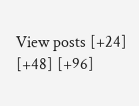View posts [+24] [+48] [+96]